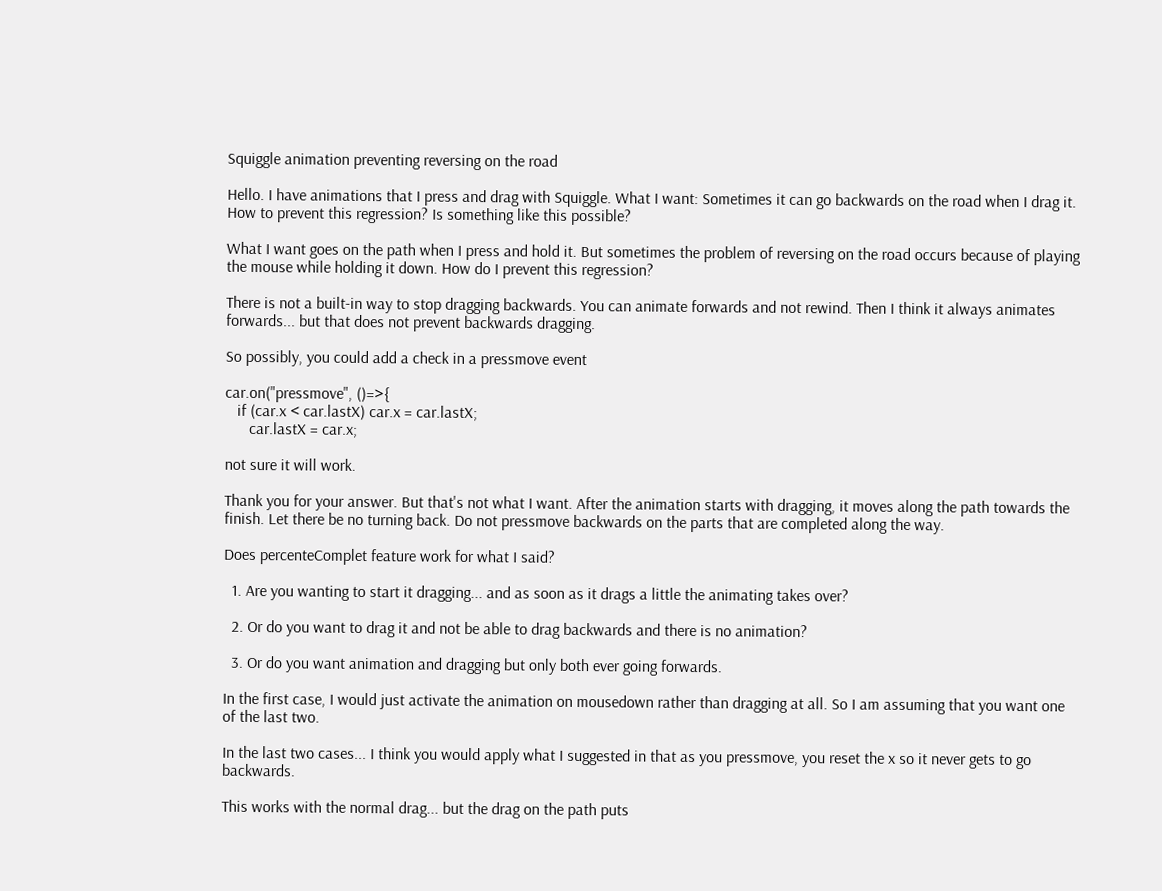Squiggle animation preventing reversing on the road

Hello. I have animations that I press and drag with Squiggle. What I want: Sometimes it can go backwards on the road when I drag it. How to prevent this regression? Is something like this possible?

What I want goes on the path when I press and hold it. But sometimes the problem of reversing on the road occurs because of playing the mouse while holding it down. How do I prevent this regression?

There is not a built-in way to stop dragging backwards. You can animate forwards and not rewind. Then I think it always animates forwards... but that does not prevent backwards dragging.

So possibly, you could add a check in a pressmove event

car.on("pressmove", ()=>{
   if (car.x < car.lastX) car.x = car.lastX;
      car.lastX = car.x;

not sure it will work.

Thank you for your answer. But that's not what I want. After the animation starts with dragging, it moves along the path towards the finish. Let there be no turning back. Do not pressmove backwards on the parts that are completed along the way.

Does percenteComplet feature work for what I said?

  1. Are you wanting to start it dragging... and as soon as it drags a little the animating takes over?

  2. Or do you want to drag it and not be able to drag backwards and there is no animation?

  3. Or do you want animation and dragging but only both ever going forwards.

In the first case, I would just activate the animation on mousedown rather than dragging at all. So I am assuming that you want one of the last two.

In the last two cases... I think you would apply what I suggested in that as you pressmove, you reset the x so it never gets to go backwards.

This works with the normal drag... but the drag on the path puts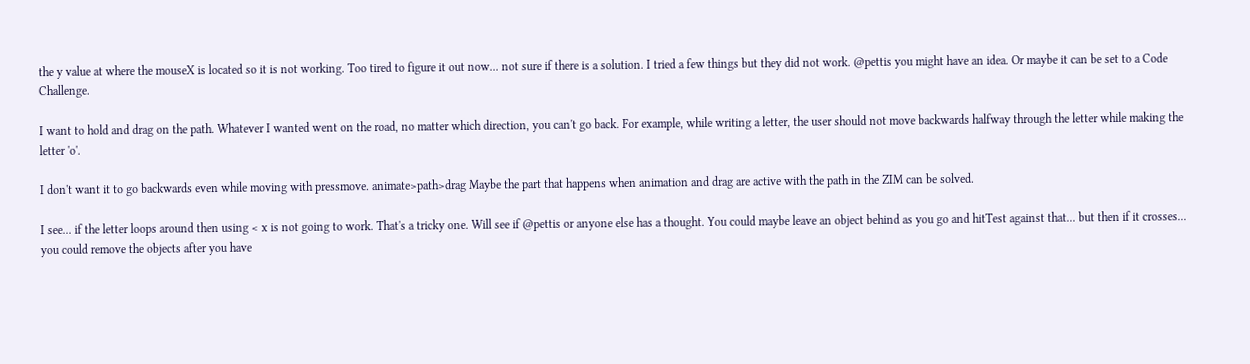the y value at where the mouseX is located so it is not working. Too tired to figure it out now... not sure if there is a solution. I tried a few things but they did not work. @pettis you might have an idea. Or maybe it can be set to a Code Challenge.

I want to hold and drag on the path. Whatever I wanted went on the road, no matter which direction, you can't go back. For example, while writing a letter, the user should not move backwards halfway through the letter while making the letter 'o'.

I don't want it to go backwards even while moving with pressmove. animate>path>drag Maybe the part that happens when animation and drag are active with the path in the ZIM can be solved.

I see... if the letter loops around then using < x is not going to work. That's a tricky one. Will see if @pettis or anyone else has a thought. You could maybe leave an object behind as you go and hitTest against that... but then if it crosses... you could remove the objects after you have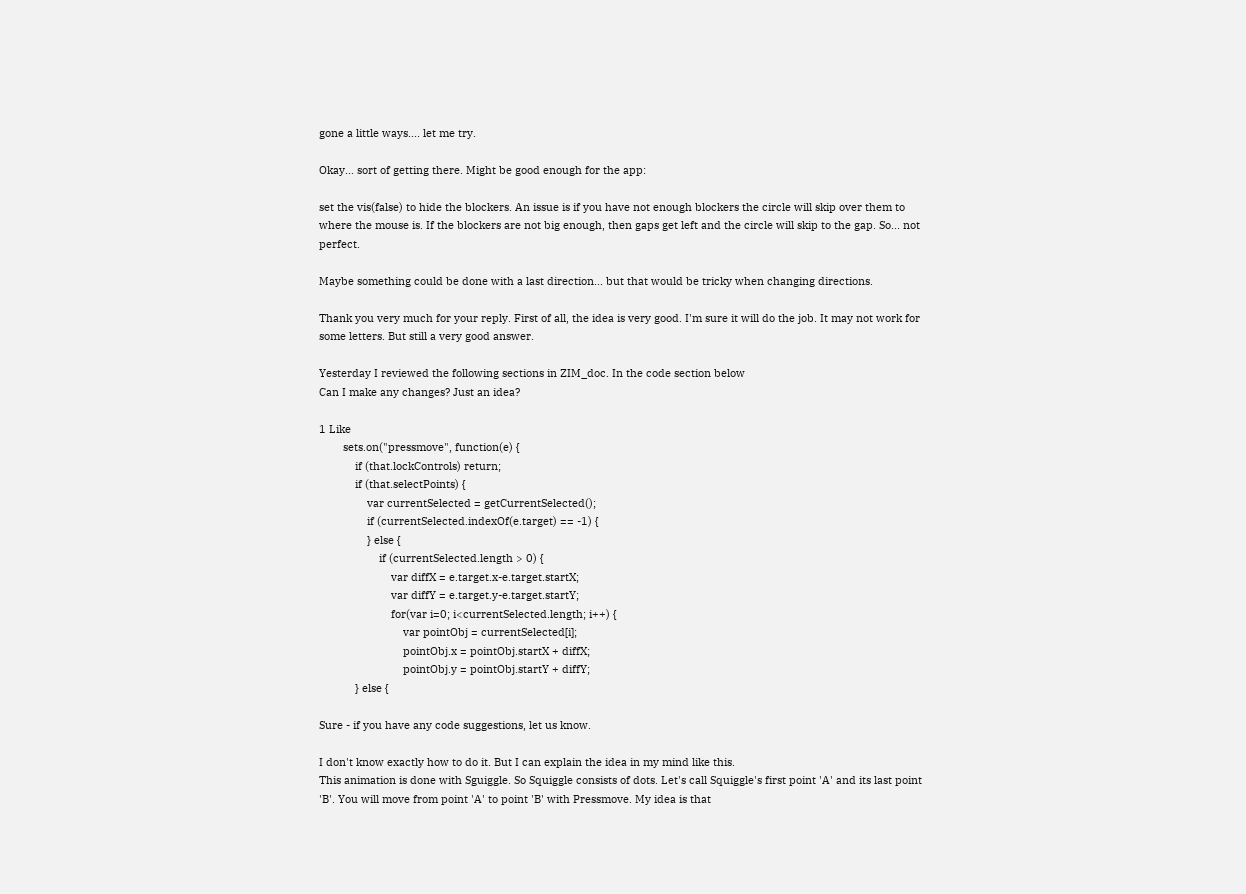gone a little ways.... let me try.

Okay... sort of getting there. Might be good enough for the app:

set the vis(false) to hide the blockers. An issue is if you have not enough blockers the circle will skip over them to where the mouse is. If the blockers are not big enough, then gaps get left and the circle will skip to the gap. So... not perfect.

Maybe something could be done with a last direction... but that would be tricky when changing directions.

Thank you very much for your reply. First of all, the idea is very good. I'm sure it will do the job. It may not work for some letters. But still a very good answer.

Yesterday I reviewed the following sections in ZIM_doc. In the code section below
Can I make any changes? Just an idea?

1 Like
        sets.on("pressmove", function(e) {
            if (that.lockControls) return;
            if (that.selectPoints) {
                var currentSelected = getCurrentSelected();
                if (currentSelected.indexOf(e.target) == -1) {
                } else {
                    if (currentSelected.length > 0) {
                        var diffX = e.target.x-e.target.startX;
                        var diffY = e.target.y-e.target.startY;
                        for(var i=0; i<currentSelected.length; i++) {
                            var pointObj = currentSelected[i];
                            pointObj.x = pointObj.startX + diffX;
                            pointObj.y = pointObj.startY + diffY;
            } else {

Sure - if you have any code suggestions, let us know.

I don't know exactly how to do it. But I can explain the idea in my mind like this.
This animation is done with Sguiggle. So Squiggle consists of dots. Let's call Squiggle's first point 'A' and its last point 'B'. You will move from point 'A' to point 'B' with Pressmove. My idea is that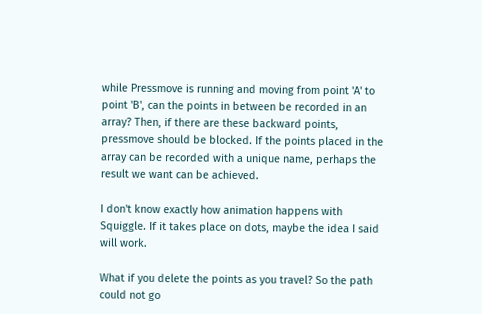while Pressmove is running and moving from point 'A' to point 'B', can the points in between be recorded in an array? Then, if there are these backward points, pressmove should be blocked. If the points placed in the array can be recorded with a unique name, perhaps the result we want can be achieved.

I don't know exactly how animation happens with Squiggle. If it takes place on dots, maybe the idea I said will work.

What if you delete the points as you travel? So the path could not go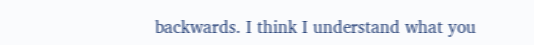backwards. I think I understand what you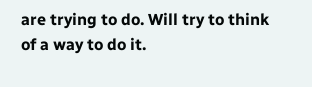are trying to do. Will try to think of a way to do it.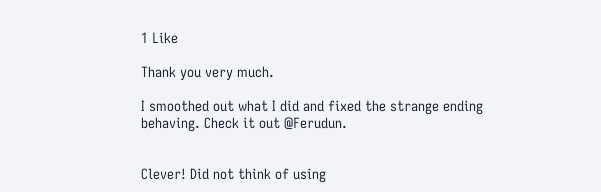1 Like

Thank you very much.

I smoothed out what I did and fixed the strange ending behaving. Check it out @Ferudun.


Clever! Did not think of using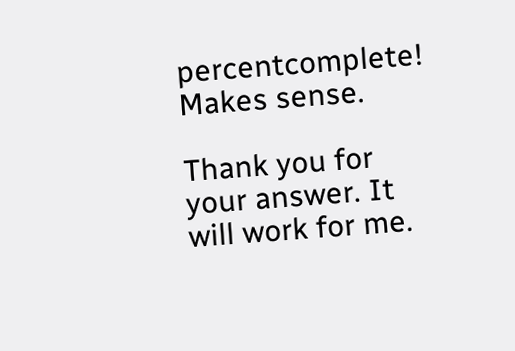percentcomplete! Makes sense.

Thank you for your answer. It will work for me.